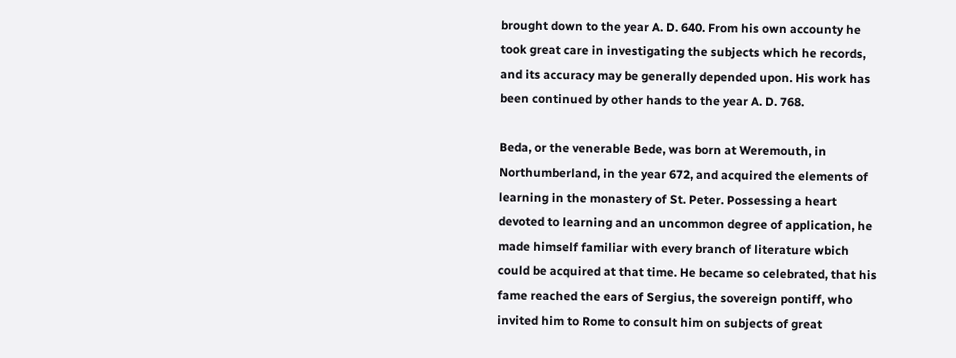brought down to the year A. D. 640. From his own accounty he took great care in investigating the subjects which he records, and its accuracy may be generally depended upon. His work has been continued by other hands to the year A. D. 768.

Beda, or the venerable Bede, was born at Weremouth, in Northumberland, in the year 672, and acquired the elements of learning in the monastery of St. Peter. Possessing a heart devoted to learning and an uncommon degree of application, he made himself familiar with every branch of literature wbich could be acquired at that time. He became so celebrated, that his fame reached the ears of Sergius, the sovereign pontiff, who invited him to Rome to consult him on subjects of great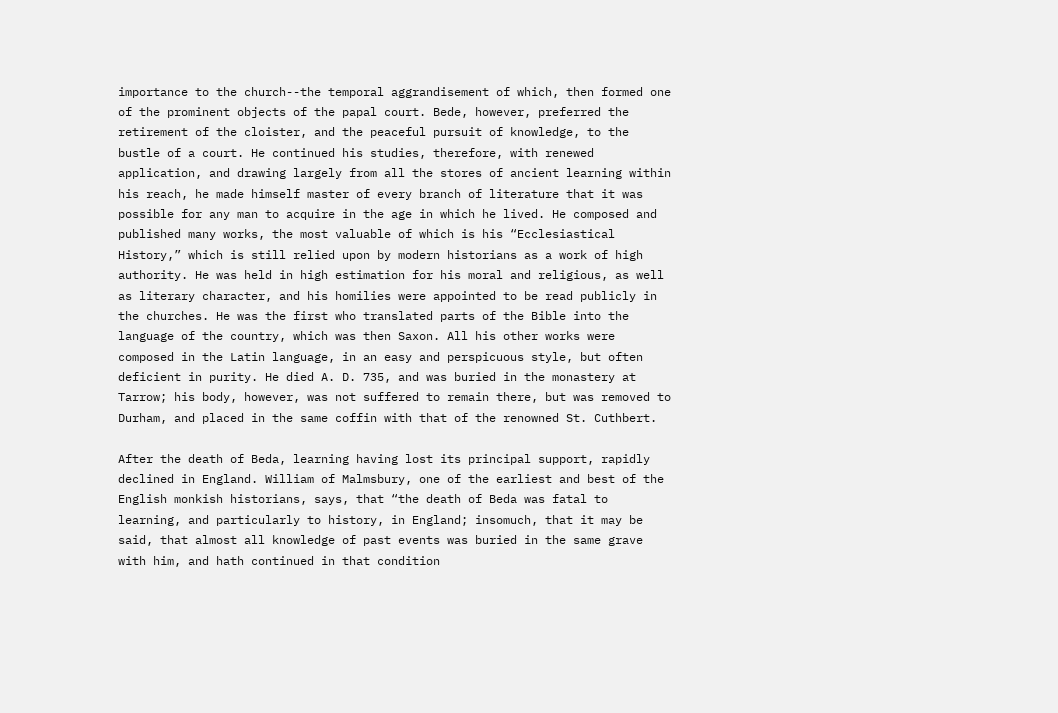importance to the church--the temporal aggrandisement of which, then formed one of the prominent objects of the papal court. Bede, however, preferred the retirement of the cloister, and the peaceful pursuit of knowledge, to the bustle of a court. He continued his studies, therefore, with renewed application, and drawing largely from all the stores of ancient learning within his reach, he made himself master of every branch of literature that it was possible for any man to acquire in the age in which he lived. He composed and published many works, the most valuable of which is his “Ecclesiastical History,” which is still relied upon by modern historians as a work of high authority. He was held in high estimation for his moral and religious, as well as literary character, and his homilies were appointed to be read publicly in the churches. He was the first who translated parts of the Bible into the language of the country, which was then Saxon. All his other works were composed in the Latin language, in an easy and perspicuous style, but often deficient in purity. He died A. D. 735, and was buried in the monastery at Tarrow; his body, however, was not suffered to remain there, but was removed to Durham, and placed in the same coffin with that of the renowned St. Cuthbert.

After the death of Beda, learning having lost its principal support, rapidly declined in England. William of Malmsbury, one of the earliest and best of the English monkish historians, says, that “the death of Beda was fatal to learning, and particularly to history, in England; insomuch, that it may be said, that almost all knowledge of past events was buried in the same grave with him, and hath continued in that condition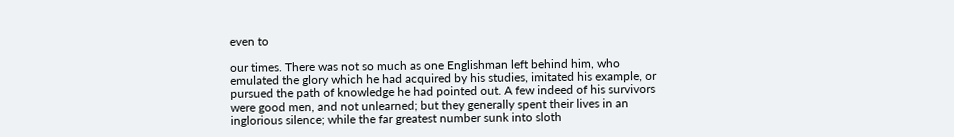even to

our times. There was not so much as one Englishman left behind him, who emulated the glory which he had acquired by his studies, imitated his example, or pursued the path of knowledge he had pointed out. A few indeed of his survivors were good men, and not unlearned; but they generally spent their lives in an inglorious silence; while the far greatest number sunk into sloth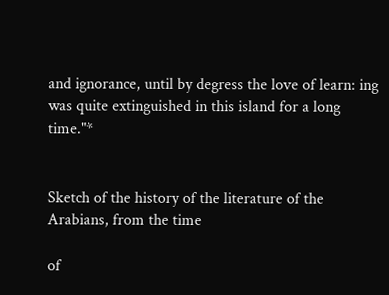and ignorance, until by degress the love of learn: ing was quite extinguished in this island for a long time."*


Sketch of the history of the literature of the Arabians, from the time

of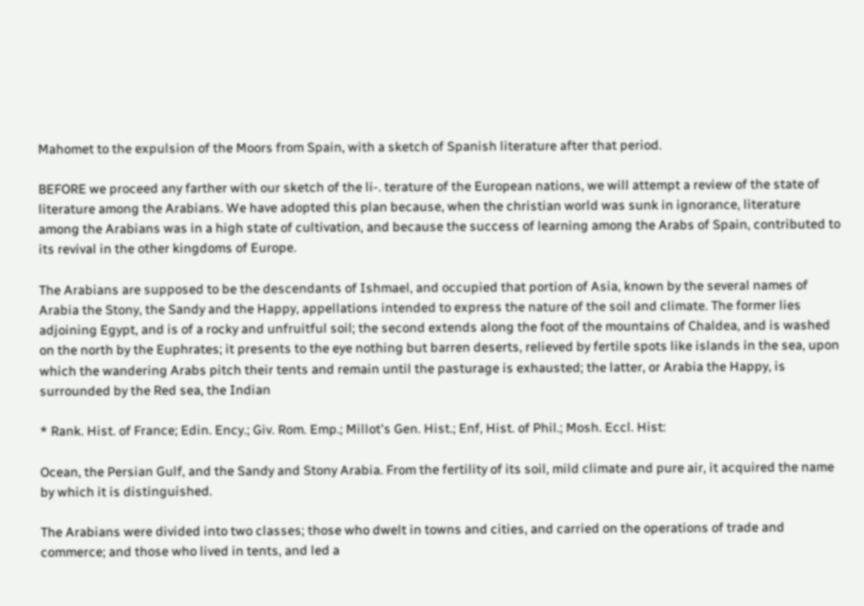Mahomet to the expulsion of the Moors from Spain, with a sketch of Spanish literature after that period.

BEFORE we proceed any farther with our sketch of the li-. terature of the European nations, we will attempt a review of the state of literature among the Arabians. We have adopted this plan because, when the christian world was sunk in ignorance, literature among the Arabians was in a high state of cultivation, and because the success of learning among the Arabs of Spain, contributed to its revival in the other kingdoms of Europe.

The Arabians are supposed to be the descendants of Ishmael, and occupied that portion of Asia, known by the several names of Arabia the Stony, the Sandy and the Happy, appellations intended to express the nature of the soil and climate. The former lies adjoining Egypt, and is of a rocky and unfruitful soil; the second extends along the foot of the mountains of Chaldea, and is washed on the north by the Euphrates; it presents to the eye nothing but barren deserts, relieved by fertile spots like islands in the sea, upon which the wandering Arabs pitch their tents and remain until the pasturage is exhausted; the latter, or Arabia the Happy, is surrounded by the Red sea, the Indian

* Rank. Hist. of France; Edin. Ency.; Giv. Rom. Emp.; Millot's Gen. Hist.; Enf, Hist. of Phil.; Mosh. Eccl. Hist:

Ocean, the Persian Gulf, and the Sandy and Stony Arabia. From the fertility of its soil, mild climate and pure air, it acquired the name by which it is distinguished.

The Arabians were divided into two classes; those who dwelt in towns and cities, and carried on the operations of trade and commerce; and those who lived in tents, and led a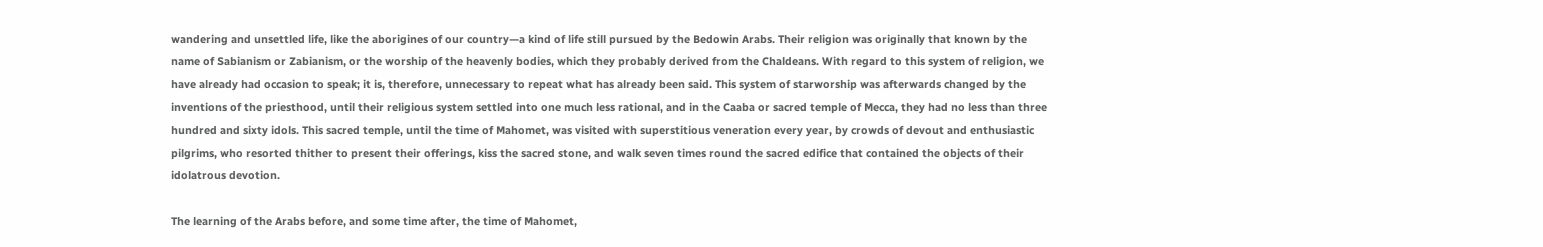wandering and unsettled life, like the aborigines of our country—a kind of life still pursued by the Bedowin Arabs. Their religion was originally that known by the name of Sabianism or Zabianism, or the worship of the heavenly bodies, which they probably derived from the Chaldeans. With regard to this system of religion, we have already had occasion to speak; it is, therefore, unnecessary to repeat what has already been said. This system of starworship was afterwards changed by the inventions of the priesthood, until their religious system settled into one much less rational, and in the Caaba or sacred temple of Mecca, they had no less than three hundred and sixty idols. This sacred temple, until the time of Mahomet, was visited with superstitious veneration every year, by crowds of devout and enthusiastic pilgrims, who resorted thither to present their offerings, kiss the sacred stone, and walk seven times round the sacred edifice that contained the objects of their idolatrous devotion.

The learning of the Arabs before, and some time after, the time of Mahomet,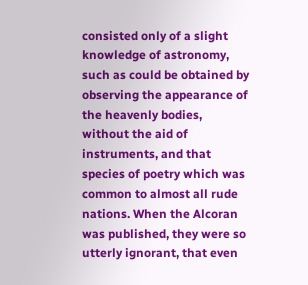consisted only of a slight knowledge of astronomy, such as could be obtained by observing the appearance of the heavenly bodies, without the aid of instruments, and that species of poetry which was common to almost all rude nations. When the Alcoran was published, they were so utterly ignorant, that even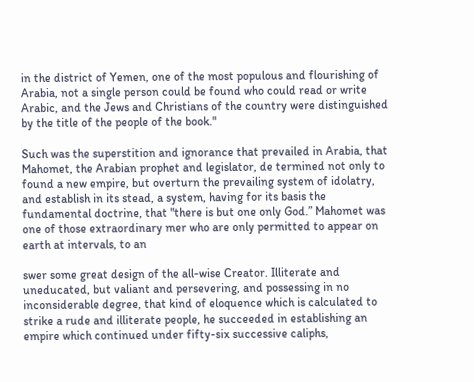in the district of Yemen, one of the most populous and flourishing of Arabia, not a single person could be found who could read or write Arabic, and the Jews and Christians of the country were distinguished by the title of the people of the book."

Such was the superstition and ignorance that prevailed in Arabia, that Mahomet, the Arabian prophet and legislator, de termined not only to found a new empire, but overturn the prevailing system of idolatry, and establish in its stead, a system, having for its basis the fundamental doctrine, that "there is but one only God.” Mahomet was one of those extraordinary mer who are only permitted to appear on earth at intervals, to an

swer some great design of the all-wise Creator. Illiterate and uneducated, but valiant and persevering, and possessing in no inconsiderable degree, that kind of eloquence which is calculated to strike a rude and illiterate people, he succeeded in establishing an empire which continued under fifty-six successive caliphs,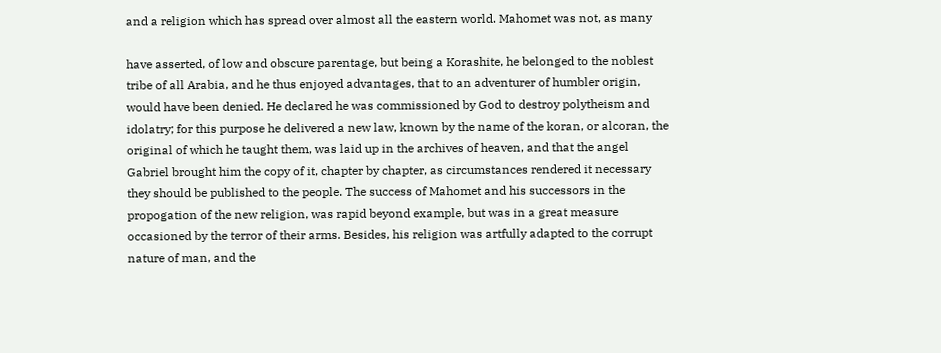and a religion which has spread over almost all the eastern world. Mahomet was not, as many

have asserted, of low and obscure parentage, but being a Korashite, he belonged to the noblest tribe of all Arabia, and he thus enjoyed advantages, that to an adventurer of humbler origin, would have been denied. He declared he was commissioned by God to destroy polytheism and idolatry; for this purpose he delivered a new law, known by the name of the koran, or alcoran, the original of which he taught them, was laid up in the archives of heaven, and that the angel Gabriel brought him the copy of it, chapter by chapter, as circumstances rendered it necessary they should be published to the people. The success of Mahomet and his successors in the propogation of the new religion, was rapid beyond example, but was in a great measure occasioned by the terror of their arms. Besides, his religion was artfully adapted to the corrupt nature of man, and the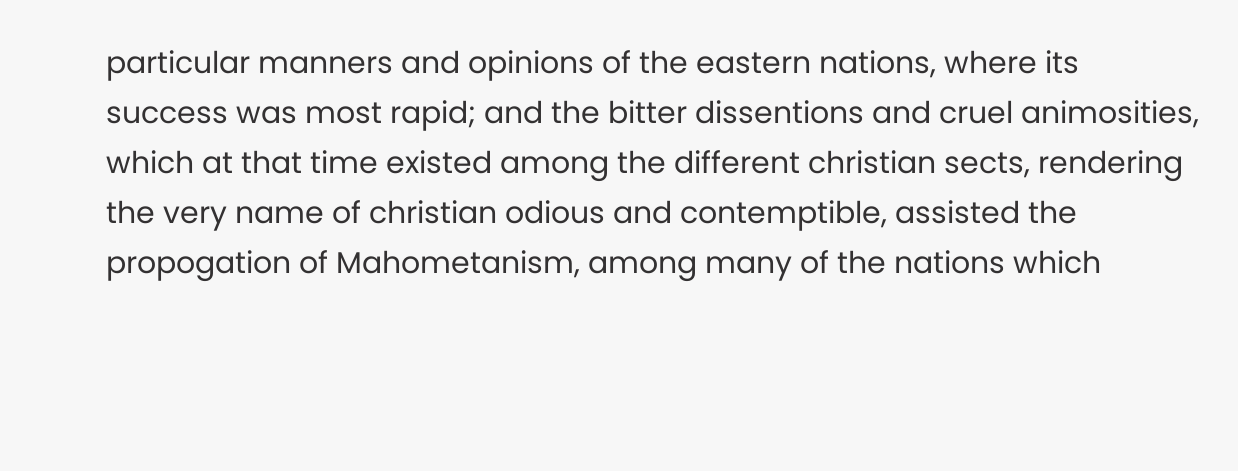particular manners and opinions of the eastern nations, where its success was most rapid; and the bitter dissentions and cruel animosities, which at that time existed among the different christian sects, rendering the very name of christian odious and contemptible, assisted the propogation of Mahometanism, among many of the nations which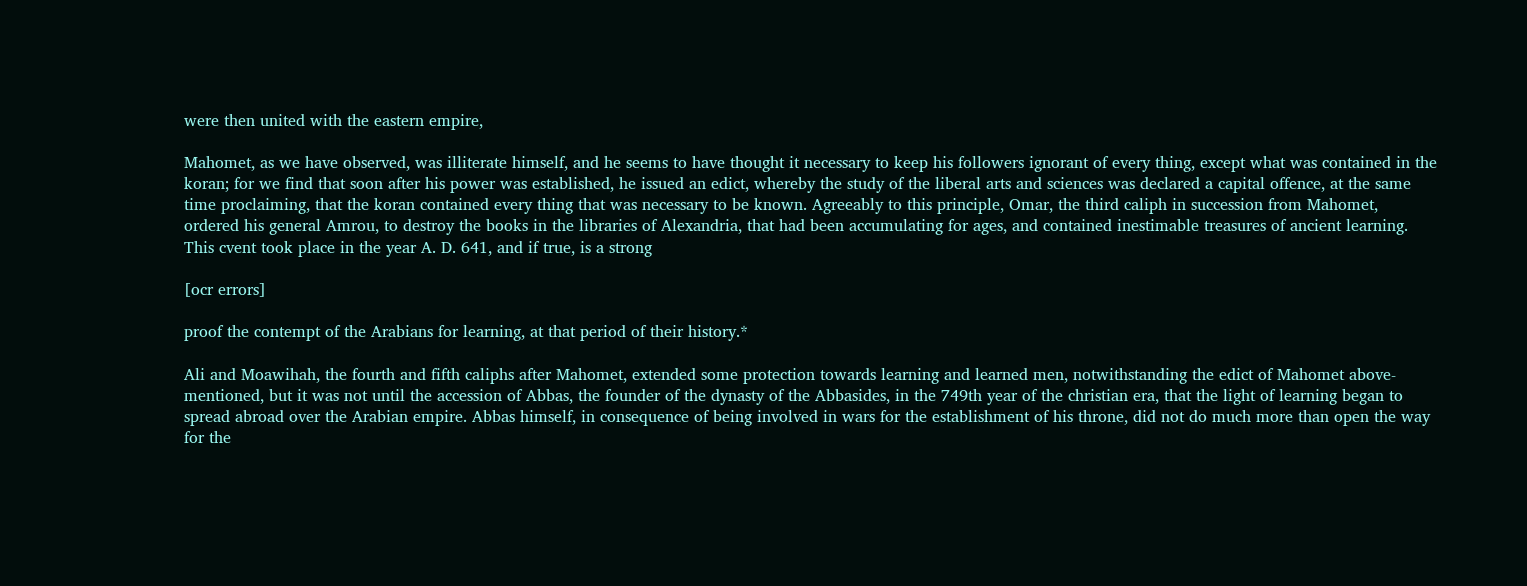were then united with the eastern empire,

Mahomet, as we have observed, was illiterate himself, and he seems to have thought it necessary to keep his followers ignorant of every thing, except what was contained in the koran; for we find that soon after his power was established, he issued an edict, whereby the study of the liberal arts and sciences was declared a capital offence, at the same time proclaiming, that the koran contained every thing that was necessary to be known. Agreeably to this principle, Omar, the third caliph in succession from Mahomet, ordered his general Amrou, to destroy the books in the libraries of Alexandria, that had been accumulating for ages, and contained inestimable treasures of ancient learning. This cvent took place in the year A. D. 641, and if true, is a strong

[ocr errors]

proof the contempt of the Arabians for learning, at that period of their history.*

Ali and Moawihah, the fourth and fifth caliphs after Mahomet, extended some protection towards learning and learned men, notwithstanding the edict of Mahomet above-mentioned, but it was not until the accession of Abbas, the founder of the dynasty of the Abbasides, in the 749th year of the christian era, that the light of learning began to spread abroad over the Arabian empire. Abbas himself, in consequence of being involved in wars for the establishment of his throne, did not do much more than open the way for the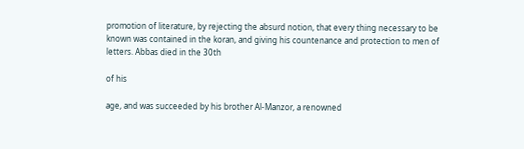promotion of literature, by rejecting the absurd notion, that every thing necessary to be known was contained in the koran, and giving his countenance and protection to men of letters. Abbas died in the 30th

of his

age, and was succeeded by his brother Al-Manzor, a renowned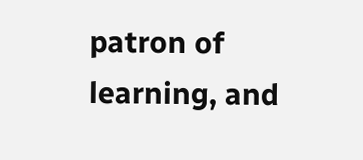patron of learning, and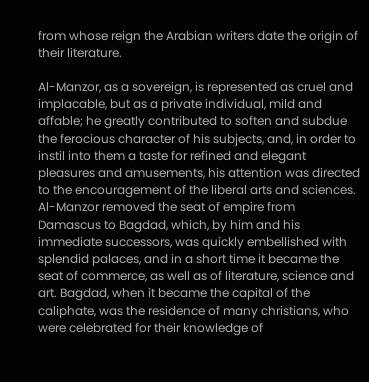from whose reign the Arabian writers date the origin of their literature.

Al-Manzor, as a sovereign, is represented as cruel and implacable, but as a private individual, mild and affable; he greatly contributed to soften and subdue the ferocious character of his subjects, and, in order to instil into them a taste for refined and elegant pleasures and amusements, his attention was directed to the encouragement of the liberal arts and sciences. Al-Manzor removed the seat of empire from Damascus to Bagdad, which, by him and his immediate successors, was quickly embellished with splendid palaces, and in a short time it became the seat of commerce, as well as of literature, science and art. Bagdad, when it became the capital of the caliphate, was the residence of many christians, who were celebrated for their knowledge of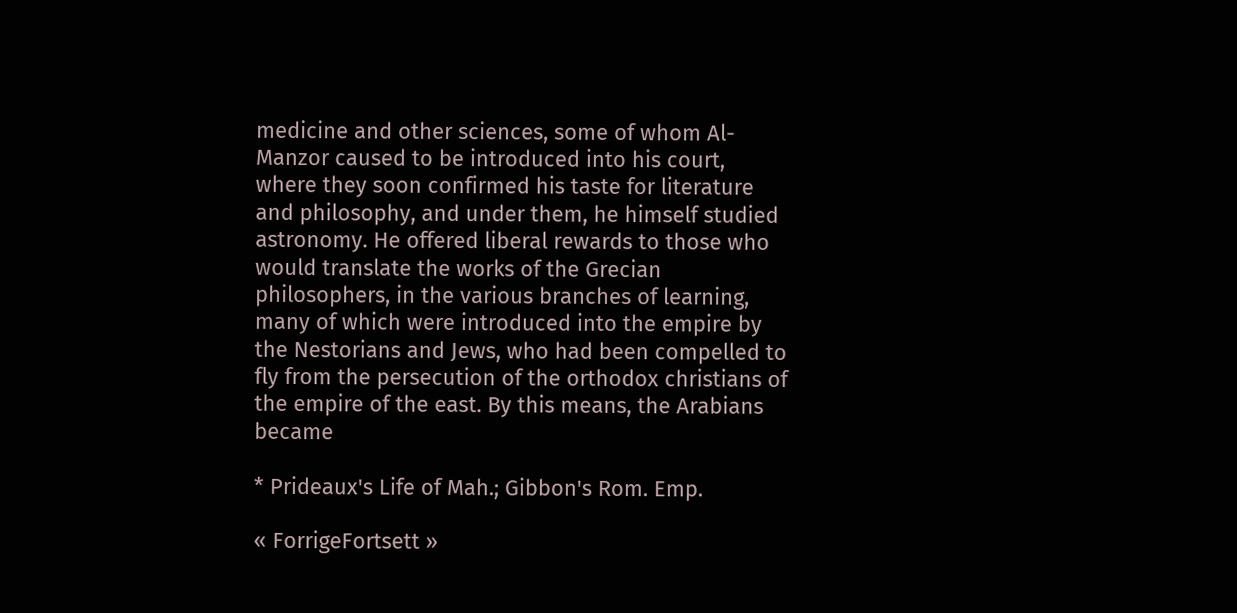medicine and other sciences, some of whom Al-Manzor caused to be introduced into his court, where they soon confirmed his taste for literature and philosophy, and under them, he himself studied astronomy. He offered liberal rewards to those who would translate the works of the Grecian philosophers, in the various branches of learning, many of which were introduced into the empire by the Nestorians and Jews, who had been compelled to fly from the persecution of the orthodox christians of the empire of the east. By this means, the Arabians became

* Prideaux's Life of Mah.; Gibbon's Rom. Emp.

« ForrigeFortsett »